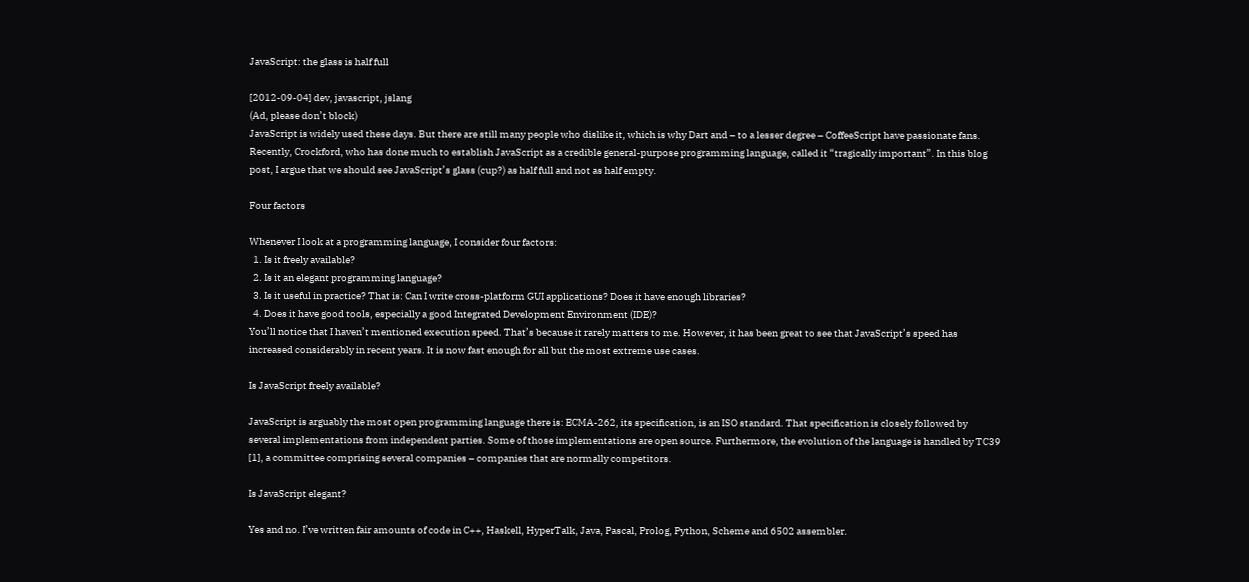JavaScript: the glass is half full

[2012-09-04] dev, javascript, jslang
(Ad, please don’t block)
JavaScript is widely used these days. But there are still many people who dislike it, which is why Dart and – to a lesser degree – CoffeeScript have passionate fans. Recently, Crockford, who has done much to establish JavaScript as a credible general-purpose programming language, called it “tragically important”. In this blog post, I argue that we should see JavaScript’s glass (cup?) as half full and not as half empty.

Four factors

Whenever I look at a programming language, I consider four factors:
  1. Is it freely available?
  2. Is it an elegant programming language?
  3. Is it useful in practice? That is: Can I write cross-platform GUI applications? Does it have enough libraries?
  4. Does it have good tools, especially a good Integrated Development Environment (IDE)?
You’ll notice that I haven’t mentioned execution speed. That’s because it rarely matters to me. However, it has been great to see that JavaScript’s speed has increased considerably in recent years. It is now fast enough for all but the most extreme use cases.

Is JavaScript freely available?

JavaScript is arguably the most open programming language there is: ECMA-262, its specification, is an ISO standard. That specification is closely followed by several implementations from independent parties. Some of those implementations are open source. Furthermore, the evolution of the language is handled by TC39 [1], a committee comprising several companies – companies that are normally competitors.

Is JavaScript elegant?

Yes and no. I’ve written fair amounts of code in C++, Haskell, HyperTalk, Java, Pascal, Prolog, Python, Scheme and 6502 assembler.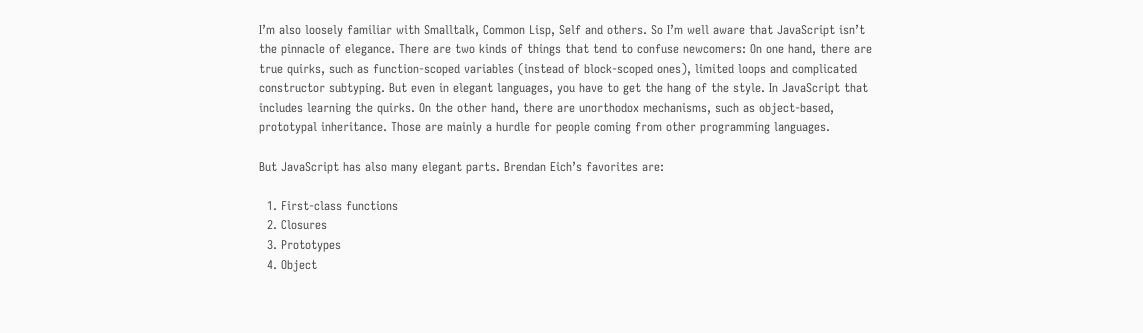I’m also loosely familiar with Smalltalk, Common Lisp, Self and others. So I’m well aware that JavaScript isn’t the pinnacle of elegance. There are two kinds of things that tend to confuse newcomers: On one hand, there are true quirks, such as function-scoped variables (instead of block-scoped ones), limited loops and complicated constructor subtyping. But even in elegant languages, you have to get the hang of the style. In JavaScript that includes learning the quirks. On the other hand, there are unorthodox mechanisms, such as object-based, prototypal inheritance. Those are mainly a hurdle for people coming from other programming languages.

But JavaScript has also many elegant parts. Brendan Eich’s favorites are:

  1. First-class functions
  2. Closures
  3. Prototypes
  4. Object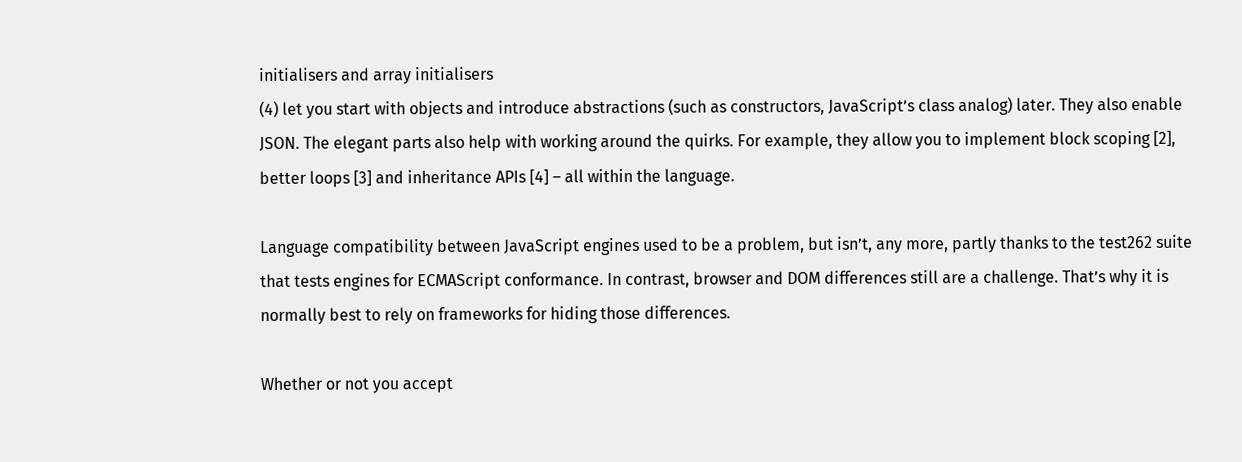initialisers and array initialisers
(4) let you start with objects and introduce abstractions (such as constructors, JavaScript’s class analog) later. They also enable JSON. The elegant parts also help with working around the quirks. For example, they allow you to implement block scoping [2], better loops [3] and inheritance APIs [4] – all within the language.

Language compatibility between JavaScript engines used to be a problem, but isn’t, any more, partly thanks to the test262 suite that tests engines for ECMAScript conformance. In contrast, browser and DOM differences still are a challenge. That’s why it is normally best to rely on frameworks for hiding those differences.

Whether or not you accept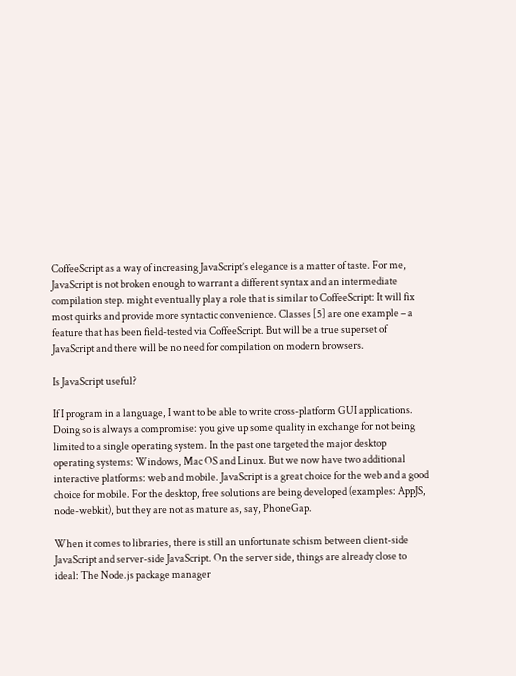CoffeeScript as a way of increasing JavaScript’s elegance is a matter of taste. For me, JavaScript is not broken enough to warrant a different syntax and an intermediate compilation step. might eventually play a role that is similar to CoffeeScript: It will fix most quirks and provide more syntactic convenience. Classes [5] are one example – a feature that has been field-tested via CoffeeScript. But will be a true superset of JavaScript and there will be no need for compilation on modern browsers.

Is JavaScript useful?

If I program in a language, I want to be able to write cross-platform GUI applications. Doing so is always a compromise: you give up some quality in exchange for not being limited to a single operating system. In the past one targeted the major desktop operating systems: Windows, Mac OS and Linux. But we now have two additional interactive platforms: web and mobile. JavaScript is a great choice for the web and a good choice for mobile. For the desktop, free solutions are being developed (examples: AppJS, node-webkit), but they are not as mature as, say, PhoneGap.

When it comes to libraries, there is still an unfortunate schism between client-side JavaScript and server-side JavaScript. On the server side, things are already close to ideal: The Node.js package manager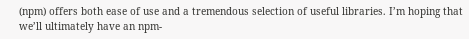(npm) offers both ease of use and a tremendous selection of useful libraries. I’m hoping that we’ll ultimately have an npm-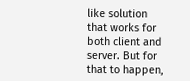like solution that works for both client and server. But for that to happen,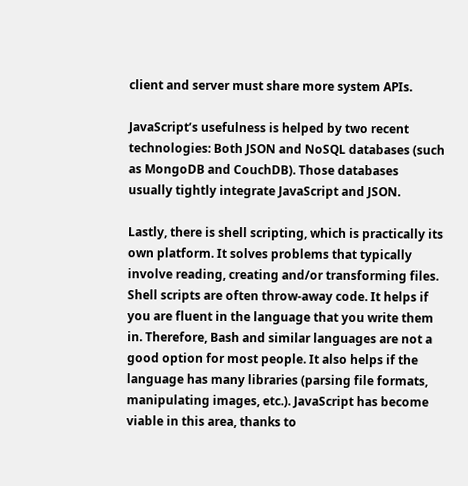client and server must share more system APIs.

JavaScript’s usefulness is helped by two recent technologies: Both JSON and NoSQL databases (such as MongoDB and CouchDB). Those databases usually tightly integrate JavaScript and JSON.

Lastly, there is shell scripting, which is practically its own platform. It solves problems that typically involve reading, creating and/or transforming files. Shell scripts are often throw-away code. It helps if you are fluent in the language that you write them in. Therefore, Bash and similar languages are not a good option for most people. It also helps if the language has many libraries (parsing file formats, manipulating images, etc.). JavaScript has become viable in this area, thanks to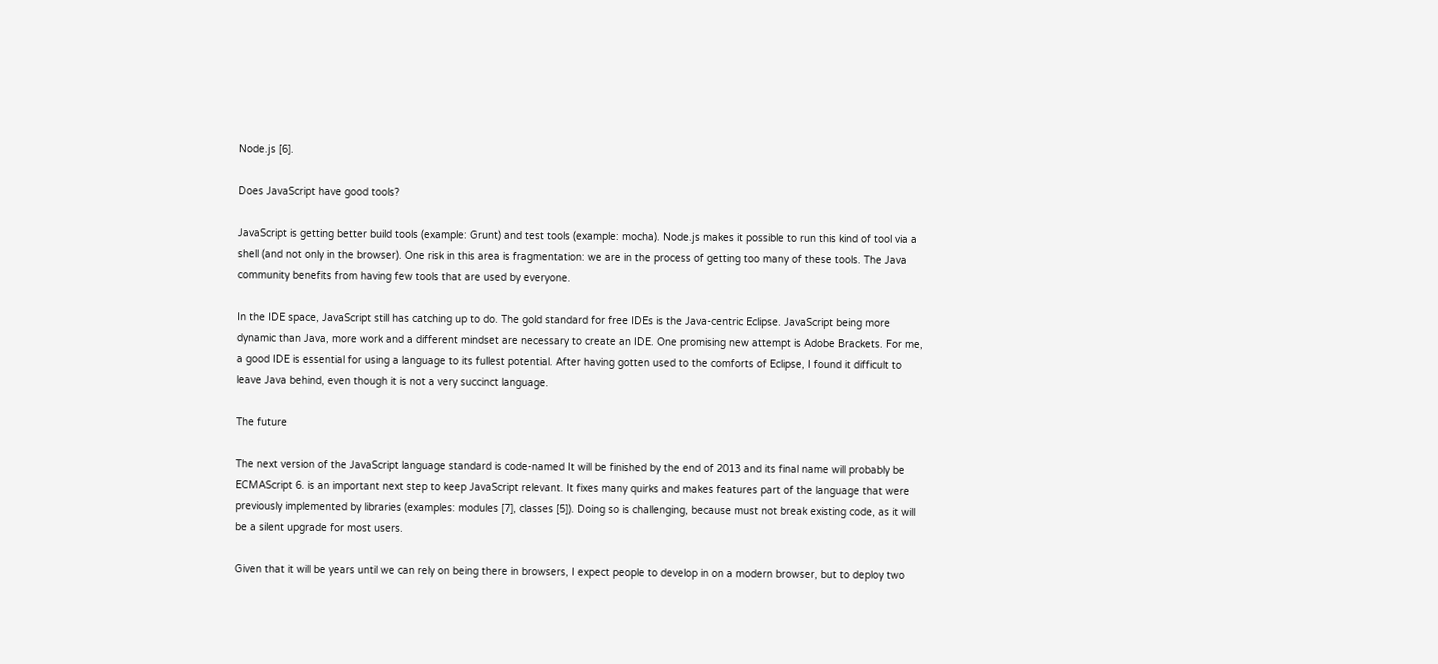Node.js [6].

Does JavaScript have good tools?

JavaScript is getting better build tools (example: Grunt) and test tools (example: mocha). Node.js makes it possible to run this kind of tool via a shell (and not only in the browser). One risk in this area is fragmentation: we are in the process of getting too many of these tools. The Java community benefits from having few tools that are used by everyone.

In the IDE space, JavaScript still has catching up to do. The gold standard for free IDEs is the Java-centric Eclipse. JavaScript being more dynamic than Java, more work and a different mindset are necessary to create an IDE. One promising new attempt is Adobe Brackets. For me, a good IDE is essential for using a language to its fullest potential. After having gotten used to the comforts of Eclipse, I found it difficult to leave Java behind, even though it is not a very succinct language.

The future

The next version of the JavaScript language standard is code-named It will be finished by the end of 2013 and its final name will probably be ECMAScript 6. is an important next step to keep JavaScript relevant. It fixes many quirks and makes features part of the language that were previously implemented by libraries (examples: modules [7], classes [5]). Doing so is challenging, because must not break existing code, as it will be a silent upgrade for most users.

Given that it will be years until we can rely on being there in browsers, I expect people to develop in on a modern browser, but to deploy two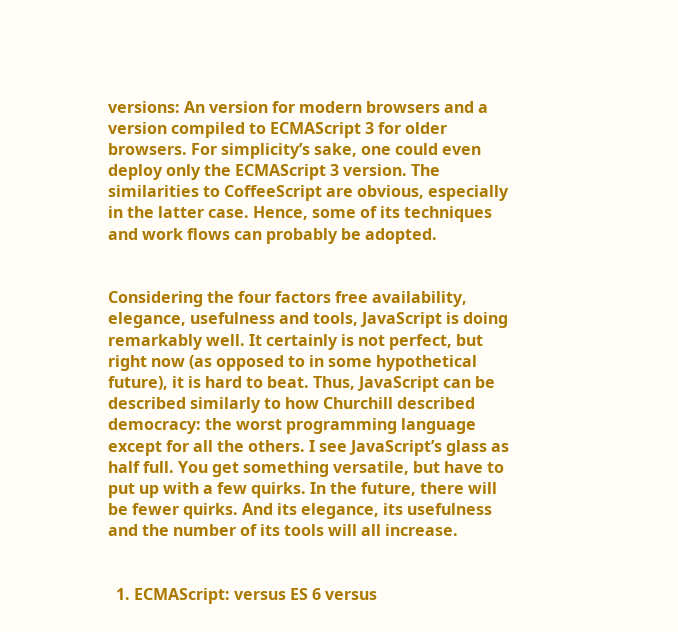versions: An version for modern browsers and a version compiled to ECMAScript 3 for older browsers. For simplicity’s sake, one could even deploy only the ECMAScript 3 version. The similarities to CoffeeScript are obvious, especially in the latter case. Hence, some of its techniques and work flows can probably be adopted.


Considering the four factors free availability, elegance, usefulness and tools, JavaScript is doing remarkably well. It certainly is not perfect, but right now (as opposed to in some hypothetical future), it is hard to beat. Thus, JavaScript can be described similarly to how Churchill described democracy: the worst programming language except for all the others. I see JavaScript’s glass as half full. You get something versatile, but have to put up with a few quirks. In the future, there will be fewer quirks. And its elegance, its usefulness and the number of its tools will all increase.


  1. ECMAScript: versus ES 6 versus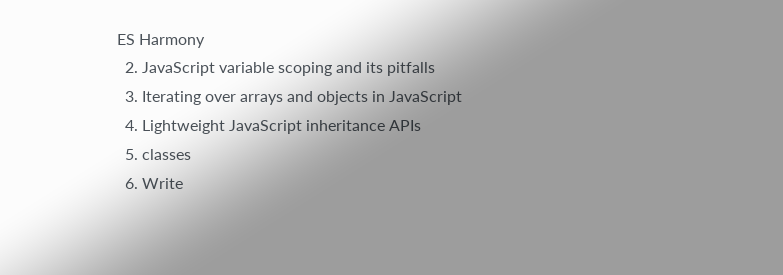ES Harmony
  2. JavaScript variable scoping and its pitfalls
  3. Iterating over arrays and objects in JavaScript
  4. Lightweight JavaScript inheritance APIs
  5. classes
  6. Write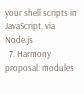your shell scripts in JavaScript, via Node.js
  7. Harmony proposal: modules